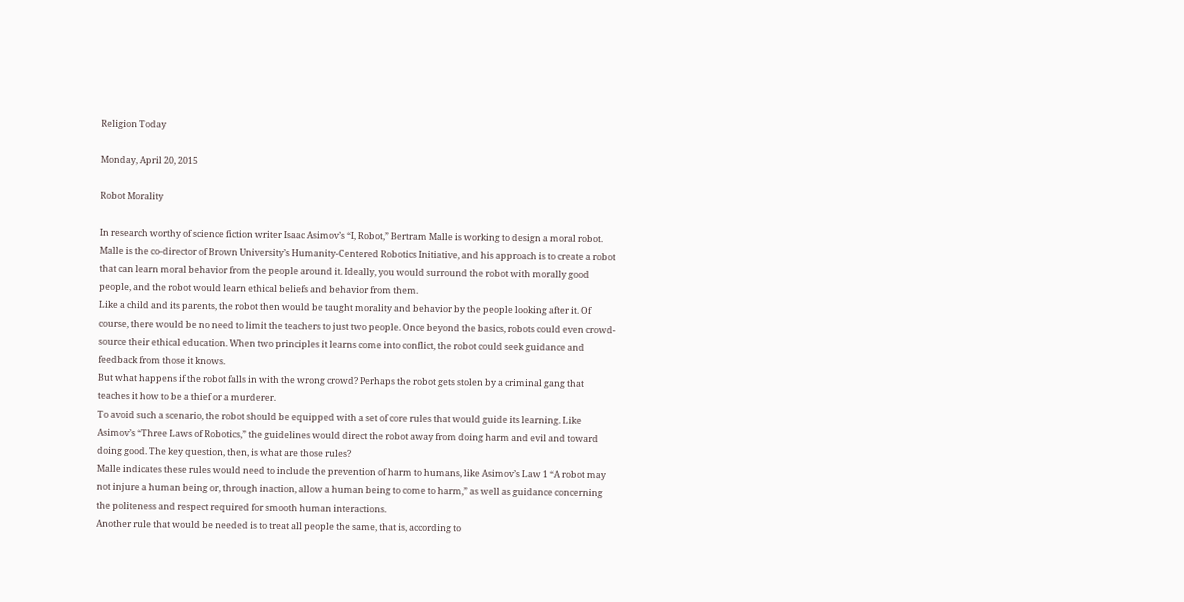Religion Today

Monday, April 20, 2015

Robot Morality

In research worthy of science fiction writer Isaac Asimov’s “I, Robot,” Bertram Malle is working to design a moral robot. Malle is the co-director of Brown University’s Humanity-Centered Robotics Initiative, and his approach is to create a robot that can learn moral behavior from the people around it. Ideally, you would surround the robot with morally good people, and the robot would learn ethical beliefs and behavior from them.
Like a child and its parents, the robot then would be taught morality and behavior by the people looking after it. Of course, there would be no need to limit the teachers to just two people. Once beyond the basics, robots could even crowd-source their ethical education. When two principles it learns come into conflict, the robot could seek guidance and feedback from those it knows.
But what happens if the robot falls in with the wrong crowd? Perhaps the robot gets stolen by a criminal gang that teaches it how to be a thief or a murderer.
To avoid such a scenario, the robot should be equipped with a set of core rules that would guide its learning. Like Asimov’s “Three Laws of Robotics,” the guidelines would direct the robot away from doing harm and evil and toward doing good. The key question, then, is what are those rules?
Malle indicates these rules would need to include the prevention of harm to humans, like Asimov’s Law 1 “A robot may not injure a human being or, through inaction, allow a human being to come to harm,” as well as guidance concerning the politeness and respect required for smooth human interactions.
Another rule that would be needed is to treat all people the same, that is, according to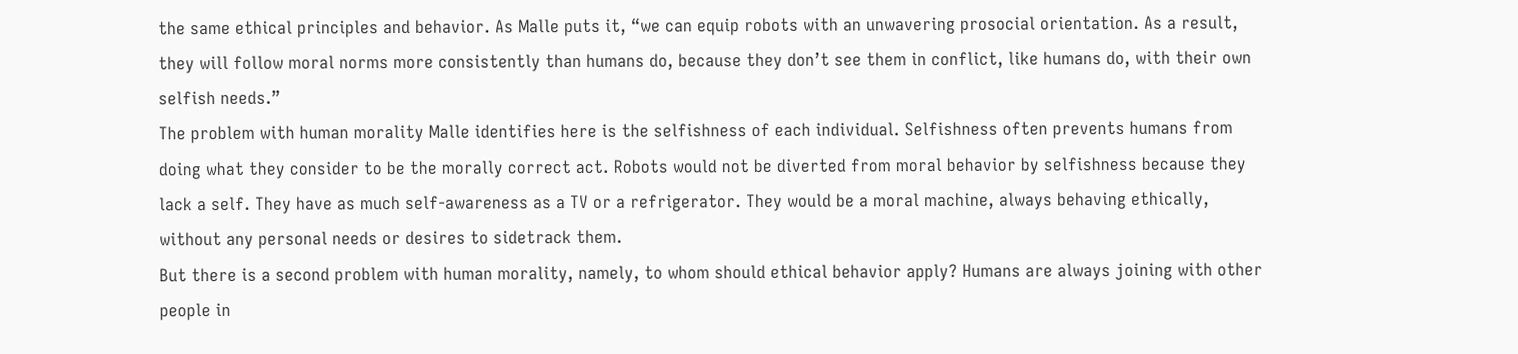the same ethical principles and behavior. As Malle puts it, “we can equip robots with an unwavering prosocial orientation. As a result, they will follow moral norms more consistently than humans do, because they don’t see them in conflict, like humans do, with their own selfish needs.”
The problem with human morality Malle identifies here is the selfishness of each individual. Selfishness often prevents humans from doing what they consider to be the morally correct act. Robots would not be diverted from moral behavior by selfishness because they lack a self. They have as much self-awareness as a TV or a refrigerator. They would be a moral machine, always behaving ethically, without any personal needs or desires to sidetrack them.
But there is a second problem with human morality, namely, to whom should ethical behavior apply? Humans are always joining with other people in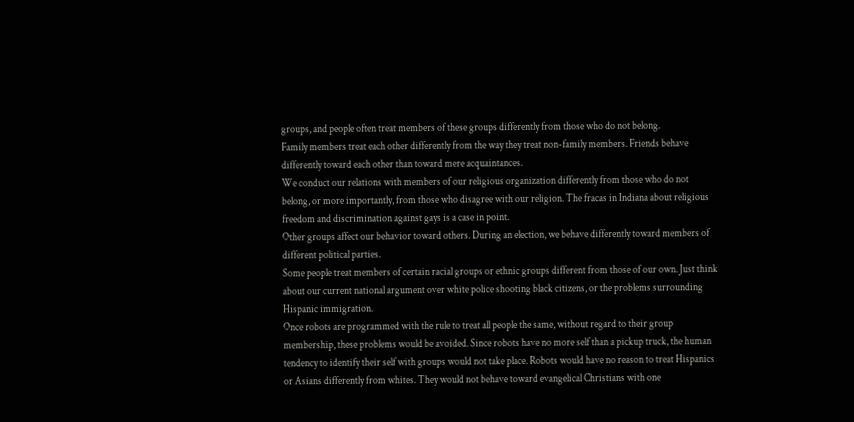groups, and people often treat members of these groups differently from those who do not belong.
Family members treat each other differently from the way they treat non-family members. Friends behave differently toward each other than toward mere acquaintances.
We conduct our relations with members of our religious organization differently from those who do not belong, or more importantly, from those who disagree with our religion. The fracas in Indiana about religious freedom and discrimination against gays is a case in point.
Other groups affect our behavior toward others. During an election, we behave differently toward members of different political parties.
Some people treat members of certain racial groups or ethnic groups different from those of our own. Just think about our current national argument over white police shooting black citizens, or the problems surrounding Hispanic immigration.
Once robots are programmed with the rule to treat all people the same, without regard to their group membership, these problems would be avoided. Since robots have no more self than a pickup truck, the human tendency to identify their self with groups would not take place. Robots would have no reason to treat Hispanics or Asians differently from whites. They would not behave toward evangelical Christians with one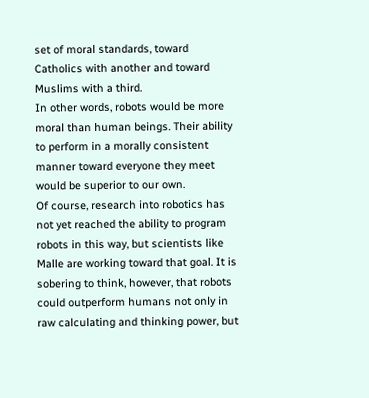set of moral standards, toward Catholics with another and toward Muslims with a third.
In other words, robots would be more moral than human beings. Their ability to perform in a morally consistent manner toward everyone they meet would be superior to our own.
Of course, research into robotics has not yet reached the ability to program robots in this way, but scientists like Malle are working toward that goal. It is sobering to think, however, that robots could outperform humans not only in raw calculating and thinking power, but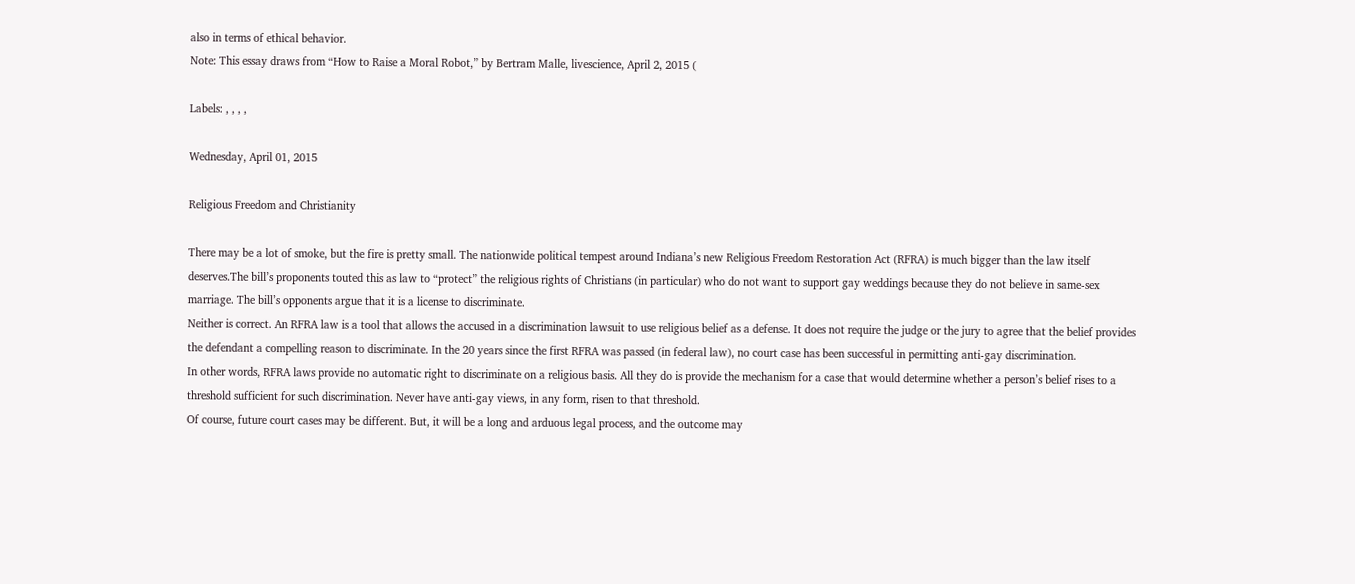also in terms of ethical behavior.
Note: This essay draws from “How to Raise a Moral Robot,” by Bertram Malle, livescience, April 2, 2015 (

Labels: , , , ,

Wednesday, April 01, 2015

Religious Freedom and Christianity

There may be a lot of smoke, but the fire is pretty small. The nationwide political tempest around Indiana’s new Religious Freedom Restoration Act (RFRA) is much bigger than the law itself deserves.The bill’s proponents touted this as law to “protect” the religious rights of Christians (in particular) who do not want to support gay weddings because they do not believe in same-sex marriage. The bill’s opponents argue that it is a license to discriminate.
Neither is correct. An RFRA law is a tool that allows the accused in a discrimination lawsuit to use religious belief as a defense. It does not require the judge or the jury to agree that the belief provides the defendant a compelling reason to discriminate. In the 20 years since the first RFRA was passed (in federal law), no court case has been successful in permitting anti-gay discrimination.
In other words, RFRA laws provide no automatic right to discriminate on a religious basis. All they do is provide the mechanism for a case that would determine whether a person’s belief rises to a threshold sufficient for such discrimination. Never have anti-gay views, in any form, risen to that threshold.
Of course, future court cases may be different. But, it will be a long and arduous legal process, and the outcome may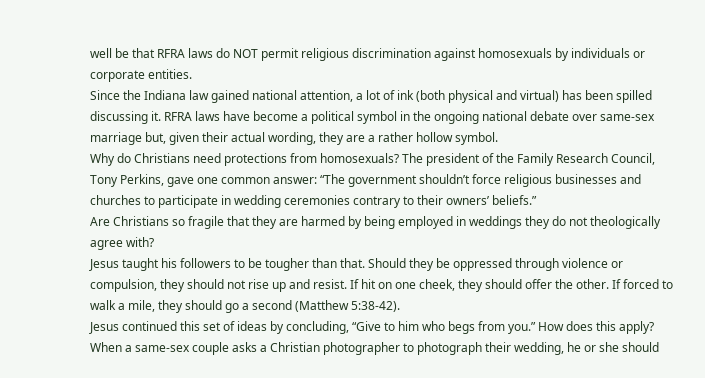well be that RFRA laws do NOT permit religious discrimination against homosexuals by individuals or corporate entities.
Since the Indiana law gained national attention, a lot of ink (both physical and virtual) has been spilled discussing it. RFRA laws have become a political symbol in the ongoing national debate over same-sex marriage but, given their actual wording, they are a rather hollow symbol.
Why do Christians need protections from homosexuals? The president of the Family Research Council, Tony Perkins, gave one common answer: “The government shouldn’t force religious businesses and churches to participate in wedding ceremonies contrary to their owners’ beliefs.”
Are Christians so fragile that they are harmed by being employed in weddings they do not theologically agree with?
Jesus taught his followers to be tougher than that. Should they be oppressed through violence or compulsion, they should not rise up and resist. If hit on one cheek, they should offer the other. If forced to walk a mile, they should go a second (Matthew 5:38-42).
Jesus continued this set of ideas by concluding, “Give to him who begs from you.” How does this apply? When a same-sex couple asks a Christian photographer to photograph their wedding, he or she should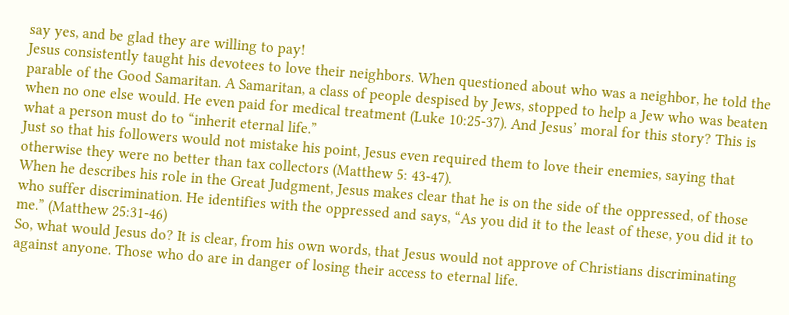say yes, and be glad they are willing to pay!
Jesus consistently taught his devotees to love their neighbors. When questioned about who was a neighbor, he told the parable of the Good Samaritan. A Samaritan, a class of people despised by Jews, stopped to help a Jew who was beaten when no one else would. He even paid for medical treatment (Luke 10:25-37). And Jesus’ moral for this story? This is what a person must do to “inherit eternal life.”
Just so that his followers would not mistake his point, Jesus even required them to love their enemies, saying that otherwise they were no better than tax collectors (Matthew 5: 43-47).
When he describes his role in the Great Judgment, Jesus makes clear that he is on the side of the oppressed, of those who suffer discrimination. He identifies with the oppressed and says, “As you did it to the least of these, you did it to me.” (Matthew 25:31-46)
So, what would Jesus do? It is clear, from his own words, that Jesus would not approve of Christians discriminating against anyone. Those who do are in danger of losing their access to eternal life.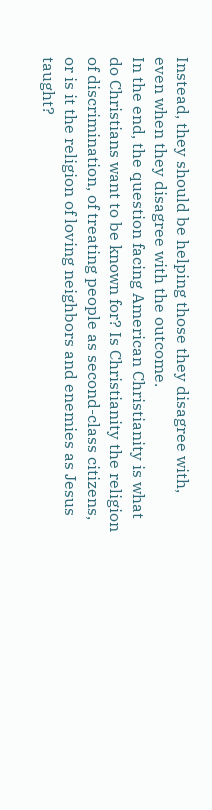Instead, they should be helping those they disagree with, even when they disagree with the outcome.
In the end, the question facing American Christianity is what do Christians want to be known for? Is Christianity the religion of discrimination, of treating people as second-class citizens, or is it the religion of loving neighbors and enemies as Jesus taught?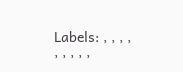Labels: , , , , , , , , ,